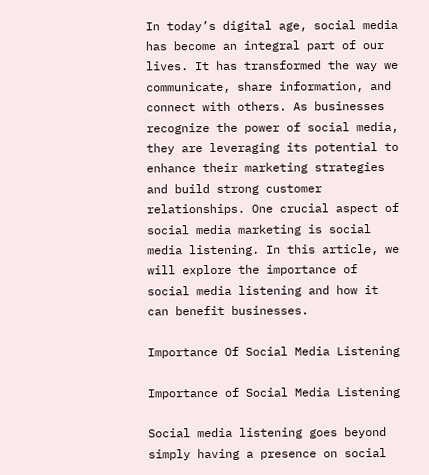In today’s digital age, social media has become an integral part of our lives. It has transformed the way we communicate, share information, and connect with others. As businesses recognize the power of social media, they are leveraging its potential to enhance their marketing strategies and build strong customer relationships. One crucial aspect of social media marketing is social media listening. In this article, we will explore the importance of social media listening and how it can benefit businesses.

Importance Of Social Media Listening

Importance of Social Media Listening

Social media listening goes beyond simply having a presence on social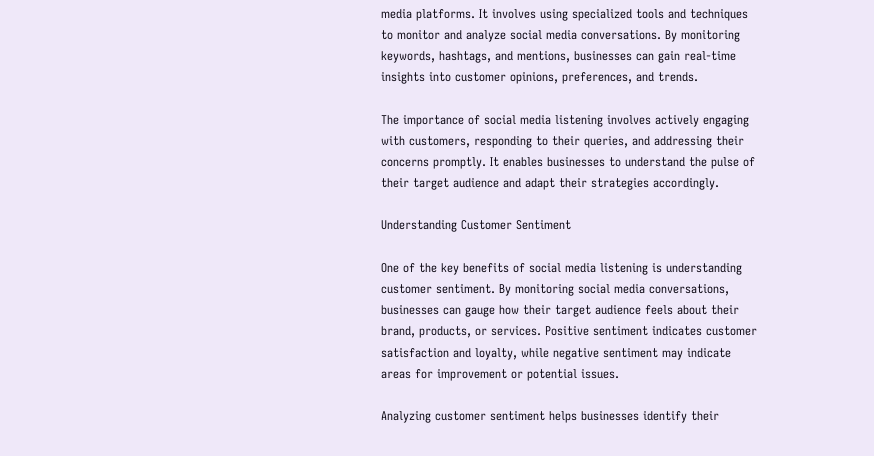media platforms. It involves using specialized tools and techniques to monitor and analyze social media conversations. By monitoring keywords, hashtags, and mentions, businesses can gain real-time insights into customer opinions, preferences, and trends.

The importance of social media listening involves actively engaging with customers, responding to their queries, and addressing their concerns promptly. It enables businesses to understand the pulse of their target audience and adapt their strategies accordingly.

Understanding Customer Sentiment

One of the key benefits of social media listening is understanding customer sentiment. By monitoring social media conversations, businesses can gauge how their target audience feels about their brand, products, or services. Positive sentiment indicates customer satisfaction and loyalty, while negative sentiment may indicate areas for improvement or potential issues.

Analyzing customer sentiment helps businesses identify their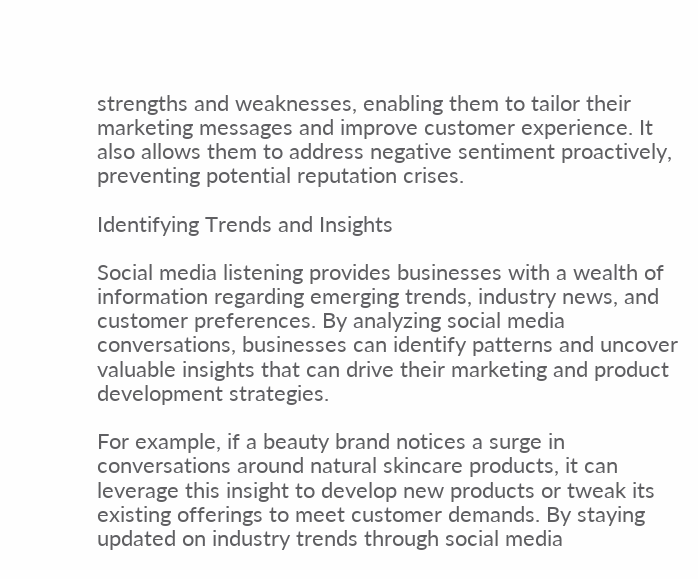strengths and weaknesses, enabling them to tailor their marketing messages and improve customer experience. It also allows them to address negative sentiment proactively, preventing potential reputation crises.

Identifying Trends and Insights

Social media listening provides businesses with a wealth of information regarding emerging trends, industry news, and customer preferences. By analyzing social media conversations, businesses can identify patterns and uncover valuable insights that can drive their marketing and product development strategies.

For example, if a beauty brand notices a surge in conversations around natural skincare products, it can leverage this insight to develop new products or tweak its existing offerings to meet customer demands. By staying updated on industry trends through social media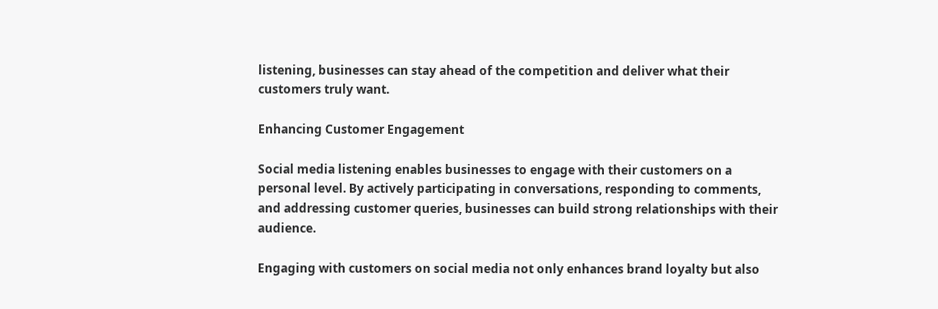listening, businesses can stay ahead of the competition and deliver what their customers truly want.

Enhancing Customer Engagement

Social media listening enables businesses to engage with their customers on a personal level. By actively participating in conversations, responding to comments, and addressing customer queries, businesses can build strong relationships with their audience.

Engaging with customers on social media not only enhances brand loyalty but also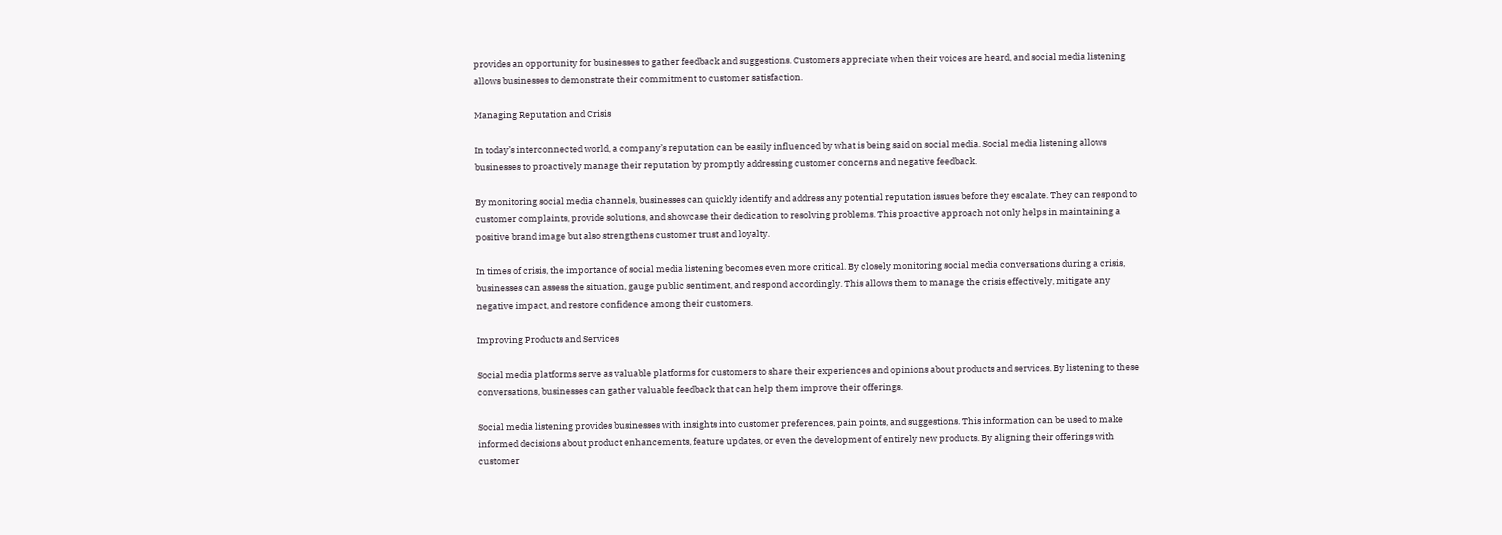provides an opportunity for businesses to gather feedback and suggestions. Customers appreciate when their voices are heard, and social media listening allows businesses to demonstrate their commitment to customer satisfaction.

Managing Reputation and Crisis

In today’s interconnected world, a company’s reputation can be easily influenced by what is being said on social media. Social media listening allows businesses to proactively manage their reputation by promptly addressing customer concerns and negative feedback.

By monitoring social media channels, businesses can quickly identify and address any potential reputation issues before they escalate. They can respond to customer complaints, provide solutions, and showcase their dedication to resolving problems. This proactive approach not only helps in maintaining a positive brand image but also strengthens customer trust and loyalty.

In times of crisis, the importance of social media listening becomes even more critical. By closely monitoring social media conversations during a crisis, businesses can assess the situation, gauge public sentiment, and respond accordingly. This allows them to manage the crisis effectively, mitigate any negative impact, and restore confidence among their customers.

Improving Products and Services

Social media platforms serve as valuable platforms for customers to share their experiences and opinions about products and services. By listening to these conversations, businesses can gather valuable feedback that can help them improve their offerings.

Social media listening provides businesses with insights into customer preferences, pain points, and suggestions. This information can be used to make informed decisions about product enhancements, feature updates, or even the development of entirely new products. By aligning their offerings with customer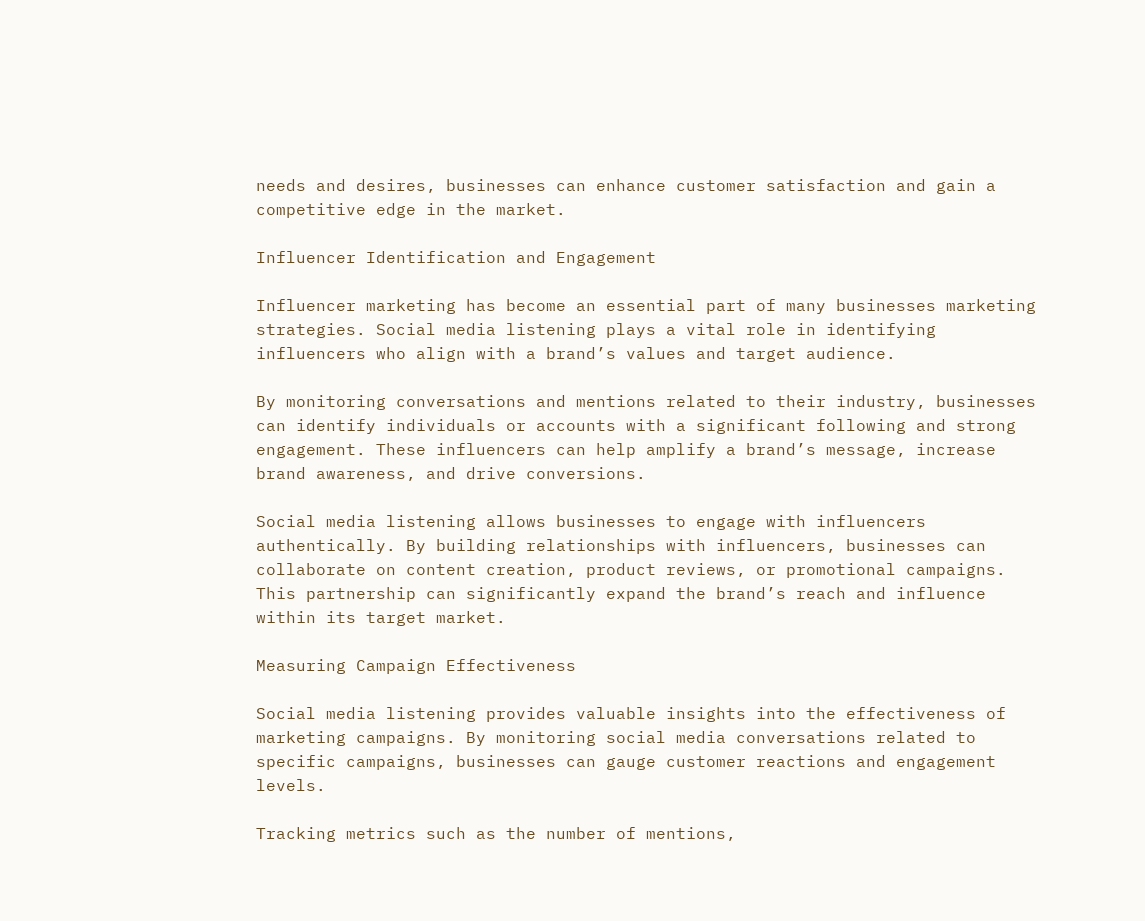needs and desires, businesses can enhance customer satisfaction and gain a competitive edge in the market.

Influencer Identification and Engagement

Influencer marketing has become an essential part of many businesses marketing strategies. Social media listening plays a vital role in identifying influencers who align with a brand’s values and target audience.

By monitoring conversations and mentions related to their industry, businesses can identify individuals or accounts with a significant following and strong engagement. These influencers can help amplify a brand’s message, increase brand awareness, and drive conversions.

Social media listening allows businesses to engage with influencers authentically. By building relationships with influencers, businesses can collaborate on content creation, product reviews, or promotional campaigns. This partnership can significantly expand the brand’s reach and influence within its target market.

Measuring Campaign Effectiveness

Social media listening provides valuable insights into the effectiveness of marketing campaigns. By monitoring social media conversations related to specific campaigns, businesses can gauge customer reactions and engagement levels.

Tracking metrics such as the number of mentions,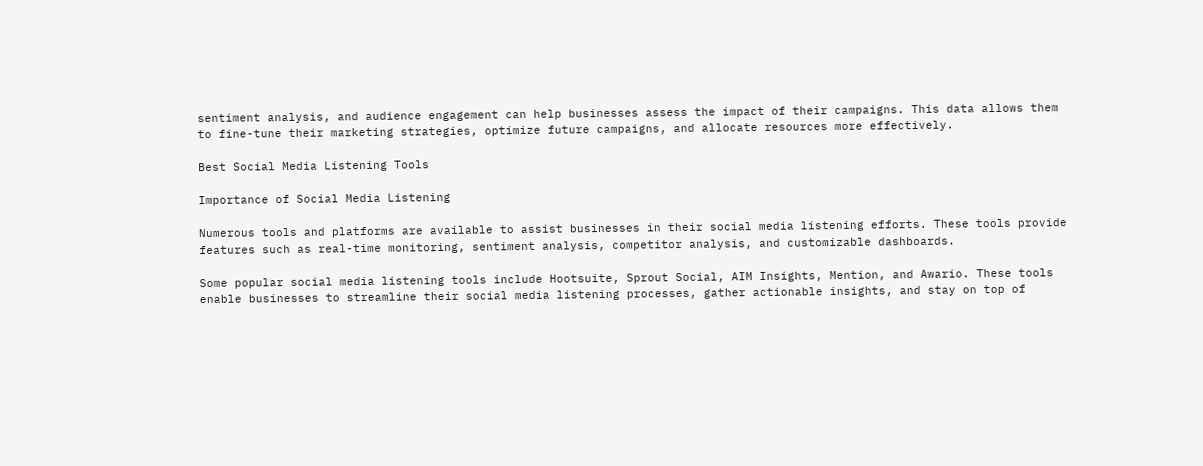sentiment analysis, and audience engagement can help businesses assess the impact of their campaigns. This data allows them to fine-tune their marketing strategies, optimize future campaigns, and allocate resources more effectively.

Best Social Media Listening Tools

Importance of Social Media Listening

Numerous tools and platforms are available to assist businesses in their social media listening efforts. These tools provide features such as real-time monitoring, sentiment analysis, competitor analysis, and customizable dashboards.

Some popular social media listening tools include Hootsuite, Sprout Social, AIM Insights, Mention, and Awario. These tools enable businesses to streamline their social media listening processes, gather actionable insights, and stay on top of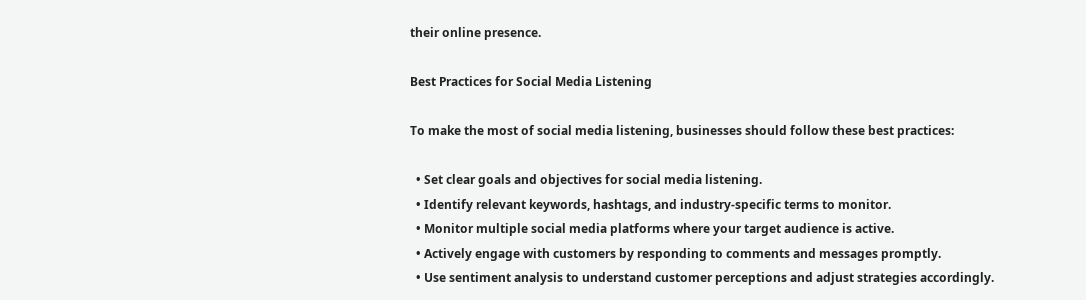their online presence.

Best Practices for Social Media Listening

To make the most of social media listening, businesses should follow these best practices:

  • Set clear goals and objectives for social media listening.
  • Identify relevant keywords, hashtags, and industry-specific terms to monitor.
  • Monitor multiple social media platforms where your target audience is active.
  • Actively engage with customers by responding to comments and messages promptly.
  • Use sentiment analysis to understand customer perceptions and adjust strategies accordingly.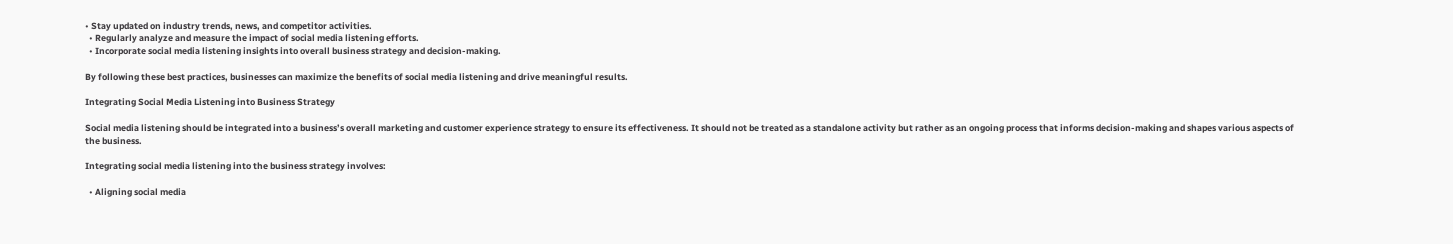• Stay updated on industry trends, news, and competitor activities.
  • Regularly analyze and measure the impact of social media listening efforts.
  • Incorporate social media listening insights into overall business strategy and decision-making.

By following these best practices, businesses can maximize the benefits of social media listening and drive meaningful results.

Integrating Social Media Listening into Business Strategy

Social media listening should be integrated into a business’s overall marketing and customer experience strategy to ensure its effectiveness. It should not be treated as a standalone activity but rather as an ongoing process that informs decision-making and shapes various aspects of the business.

Integrating social media listening into the business strategy involves:

  • Aligning social media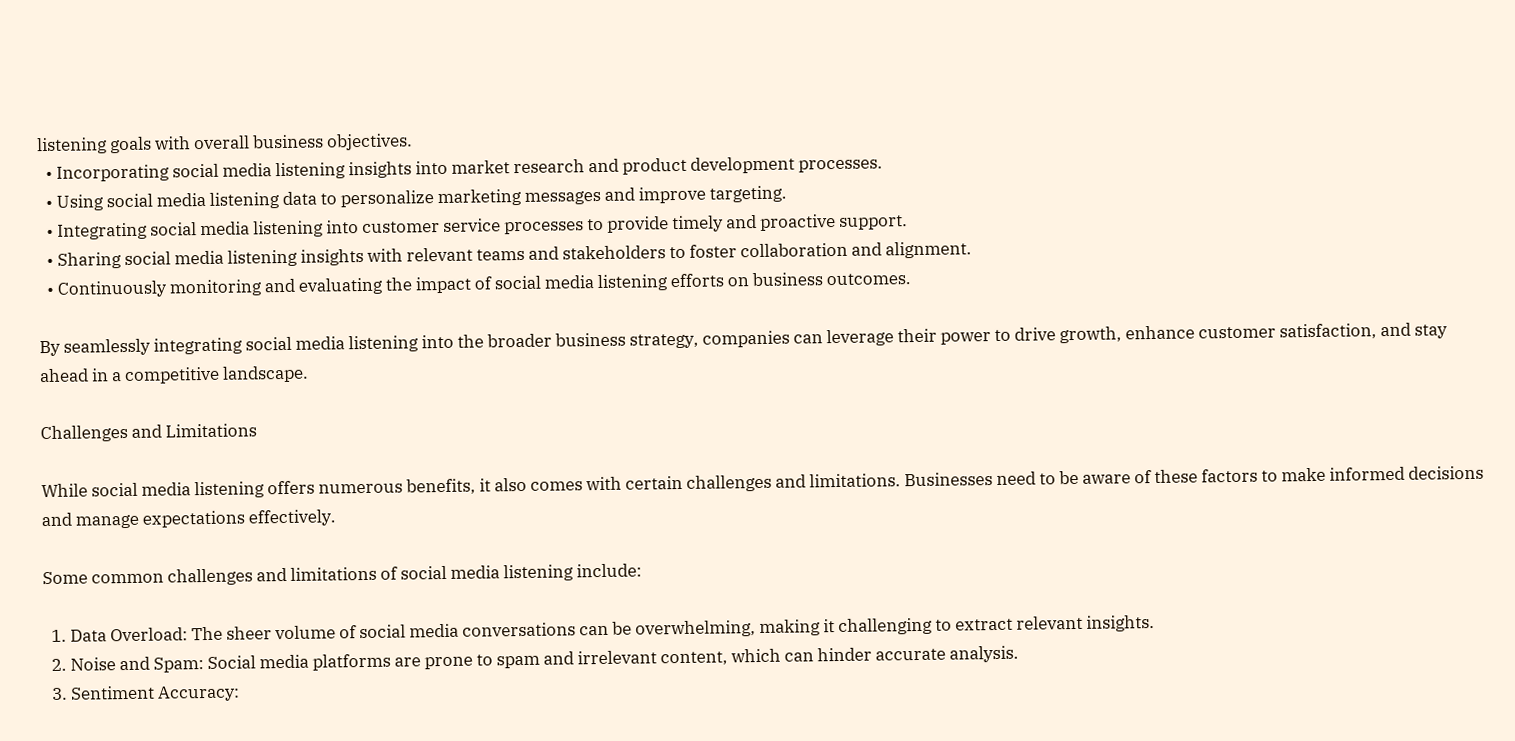listening goals with overall business objectives.
  • Incorporating social media listening insights into market research and product development processes.
  • Using social media listening data to personalize marketing messages and improve targeting.
  • Integrating social media listening into customer service processes to provide timely and proactive support.
  • Sharing social media listening insights with relevant teams and stakeholders to foster collaboration and alignment.
  • Continuously monitoring and evaluating the impact of social media listening efforts on business outcomes.

By seamlessly integrating social media listening into the broader business strategy, companies can leverage their power to drive growth, enhance customer satisfaction, and stay ahead in a competitive landscape.

Challenges and Limitations

While social media listening offers numerous benefits, it also comes with certain challenges and limitations. Businesses need to be aware of these factors to make informed decisions and manage expectations effectively.

Some common challenges and limitations of social media listening include:

  1. Data Overload: The sheer volume of social media conversations can be overwhelming, making it challenging to extract relevant insights.
  2. Noise and Spam: Social media platforms are prone to spam and irrelevant content, which can hinder accurate analysis.
  3. Sentiment Accuracy: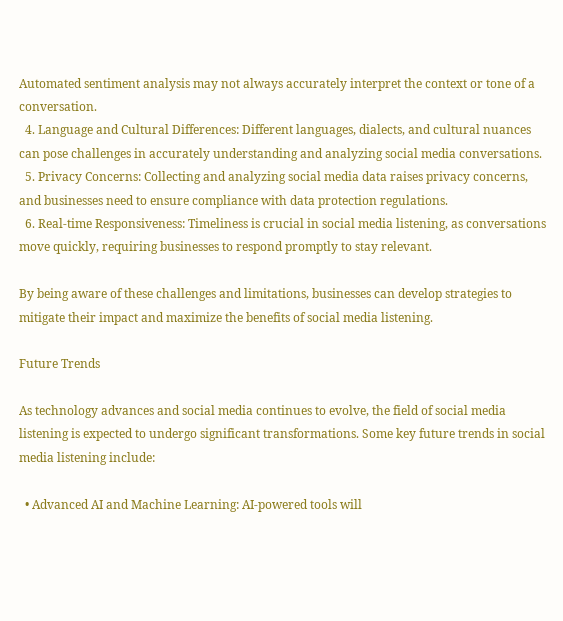Automated sentiment analysis may not always accurately interpret the context or tone of a conversation.
  4. Language and Cultural Differences: Different languages, dialects, and cultural nuances can pose challenges in accurately understanding and analyzing social media conversations.
  5. Privacy Concerns: Collecting and analyzing social media data raises privacy concerns, and businesses need to ensure compliance with data protection regulations.
  6. Real-time Responsiveness: Timeliness is crucial in social media listening, as conversations move quickly, requiring businesses to respond promptly to stay relevant.

By being aware of these challenges and limitations, businesses can develop strategies to mitigate their impact and maximize the benefits of social media listening.

Future Trends

As technology advances and social media continues to evolve, the field of social media listening is expected to undergo significant transformations. Some key future trends in social media listening include:

  • Advanced AI and Machine Learning: AI-powered tools will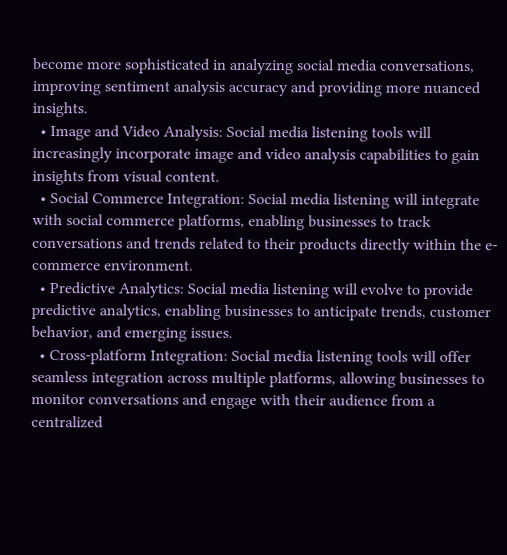become more sophisticated in analyzing social media conversations, improving sentiment analysis accuracy and providing more nuanced insights.
  • Image and Video Analysis: Social media listening tools will increasingly incorporate image and video analysis capabilities to gain insights from visual content.
  • Social Commerce Integration: Social media listening will integrate with social commerce platforms, enabling businesses to track conversations and trends related to their products directly within the e-commerce environment.
  • Predictive Analytics: Social media listening will evolve to provide predictive analytics, enabling businesses to anticipate trends, customer behavior, and emerging issues.
  • Cross-platform Integration: Social media listening tools will offer seamless integration across multiple platforms, allowing businesses to monitor conversations and engage with their audience from a centralized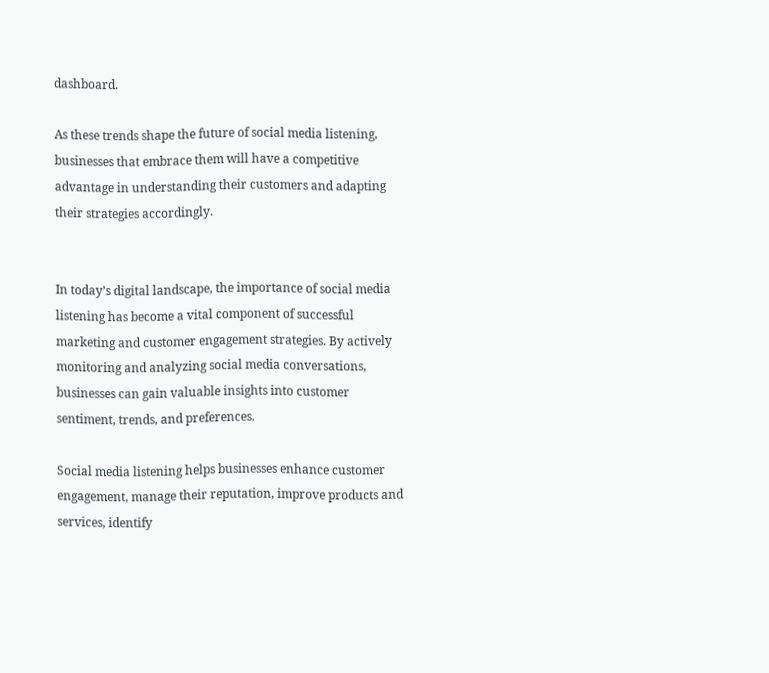dashboard.

As these trends shape the future of social media listening, businesses that embrace them will have a competitive advantage in understanding their customers and adapting their strategies accordingly.


In today’s digital landscape, the importance of social media listening has become a vital component of successful marketing and customer engagement strategies. By actively monitoring and analyzing social media conversations, businesses can gain valuable insights into customer sentiment, trends, and preferences.

Social media listening helps businesses enhance customer engagement, manage their reputation, improve products and services, identify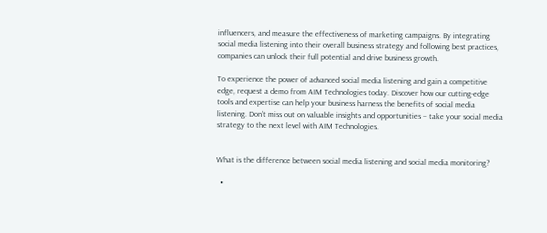influencers, and measure the effectiveness of marketing campaigns. By integrating social media listening into their overall business strategy and following best practices, companies can unlock their full potential and drive business growth.

To experience the power of advanced social media listening and gain a competitive edge, request a demo from AIM Technologies today. Discover how our cutting-edge tools and expertise can help your business harness the benefits of social media listening. Don’t miss out on valuable insights and opportunities – take your social media strategy to the next level with AIM Technologies.


What is the difference between social media listening and social media monitoring?

  •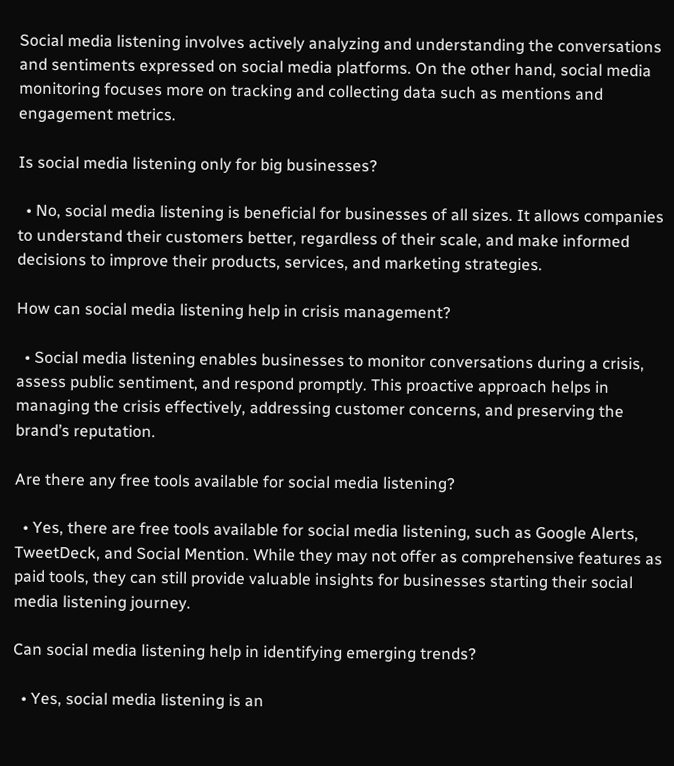Social media listening involves actively analyzing and understanding the conversations and sentiments expressed on social media platforms. On the other hand, social media monitoring focuses more on tracking and collecting data such as mentions and engagement metrics.

Is social media listening only for big businesses?

  • No, social media listening is beneficial for businesses of all sizes. It allows companies to understand their customers better, regardless of their scale, and make informed decisions to improve their products, services, and marketing strategies.

How can social media listening help in crisis management?

  • Social media listening enables businesses to monitor conversations during a crisis, assess public sentiment, and respond promptly. This proactive approach helps in managing the crisis effectively, addressing customer concerns, and preserving the brand’s reputation.

Are there any free tools available for social media listening?

  • Yes, there are free tools available for social media listening, such as Google Alerts, TweetDeck, and Social Mention. While they may not offer as comprehensive features as paid tools, they can still provide valuable insights for businesses starting their social media listening journey.

Can social media listening help in identifying emerging trends?

  • Yes, social media listening is an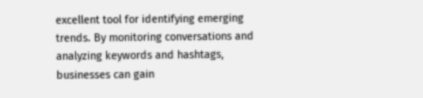excellent tool for identifying emerging trends. By monitoring conversations and analyzing keywords and hashtags, businesses can gain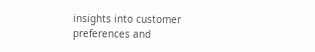insights into customer preferences and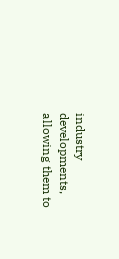industry developments, allowing them to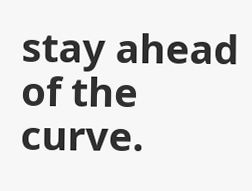stay ahead of the curve.